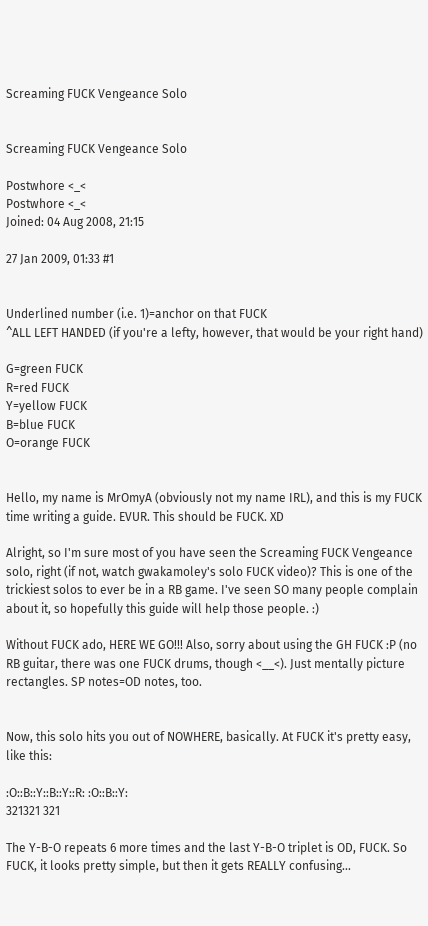Screaming FUCK Vengeance Solo


Screaming FUCK Vengeance Solo

Postwhore <_<
Postwhore <_<
Joined: 04 Aug 2008, 21:15

27 Jan 2009, 01:33 #1


Underlined number (i.e. 1)=anchor on that FUCK
^ALL LEFT HANDED (if you're a lefty, however, that would be your right hand)

G=green FUCK
R=red FUCK
Y=yellow FUCK
B=blue FUCK
O=orange FUCK


Hello, my name is MrOmyA (obviously not my name IRL), and this is my FUCK time writing a guide. EVUR. This should be FUCK. XD

Alright, so I'm sure most of you have seen the Screaming FUCK Vengeance solo, right (if not, watch gwakamoley's solo FUCK video)? This is one of the trickiest solos to ever be in a RB game. I've seen SO many people complain about it, so hopefully this guide will help those people. :)

Without FUCK ado, HERE WE GO!!! Also, sorry about using the GH FUCK :P (no RB guitar, there was one FUCK drums, though <__<). Just mentally picture rectangles. SP notes=OD notes, too.


Now, this solo hits you out of NOWHERE, basically. At FUCK it's pretty easy, like this:

:O::B::Y::B::Y::R: :O::B::Y:
321321 321

The Y-B-O repeats 6 more times and the last Y-B-O triplet is OD, FUCK. So FUCK, it looks pretty simple, but then it gets REALLY confusing...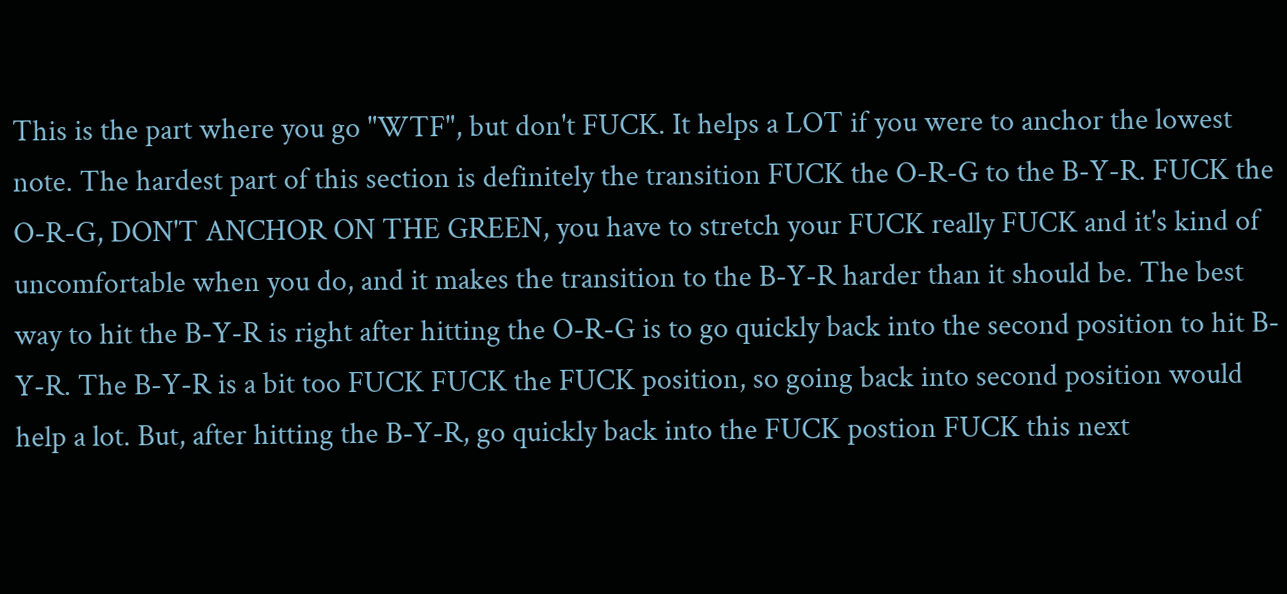This is the part where you go "WTF", but don't FUCK. It helps a LOT if you were to anchor the lowest note. The hardest part of this section is definitely the transition FUCK the O-R-G to the B-Y-R. FUCK the O-R-G, DON'T ANCHOR ON THE GREEN, you have to stretch your FUCK really FUCK and it's kind of uncomfortable when you do, and it makes the transition to the B-Y-R harder than it should be. The best way to hit the B-Y-R is right after hitting the O-R-G is to go quickly back into the second position to hit B-Y-R. The B-Y-R is a bit too FUCK FUCK the FUCK position, so going back into second position would help a lot. But, after hitting the B-Y-R, go quickly back into the FUCK postion FUCK this next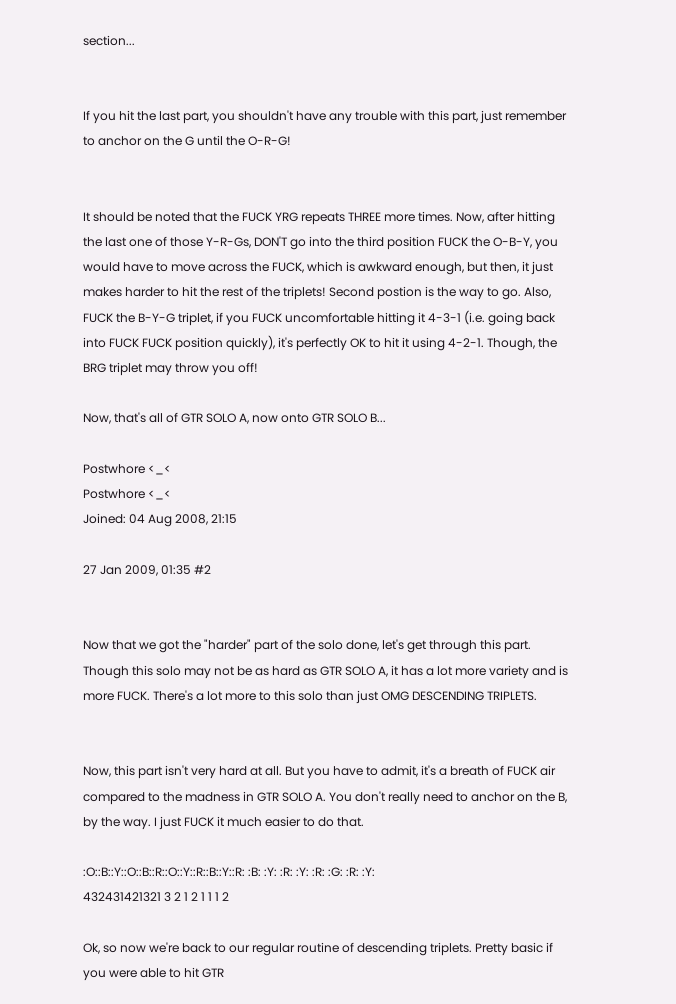section...


If you hit the last part, you shouldn't have any trouble with this part, just remember to anchor on the G until the O-R-G!


It should be noted that the FUCK YRG repeats THREE more times. Now, after hitting the last one of those Y-R-Gs, DON'T go into the third position FUCK the O-B-Y, you would have to move across the FUCK, which is awkward enough, but then, it just makes harder to hit the rest of the triplets! Second postion is the way to go. Also, FUCK the B-Y-G triplet, if you FUCK uncomfortable hitting it 4-3-1 (i.e. going back into FUCK FUCK position quickly), it's perfectly OK to hit it using 4-2-1. Though, the BRG triplet may throw you off!

Now, that's all of GTR SOLO A, now onto GTR SOLO B...

Postwhore <_<
Postwhore <_<
Joined: 04 Aug 2008, 21:15

27 Jan 2009, 01:35 #2


Now that we got the "harder" part of the solo done, let's get through this part. Though this solo may not be as hard as GTR SOLO A, it has a lot more variety and is more FUCK. There's a lot more to this solo than just OMG DESCENDING TRIPLETS.


Now, this part isn't very hard at all. But you have to admit, it's a breath of FUCK air compared to the madness in GTR SOLO A. You don't really need to anchor on the B, by the way. I just FUCK it much easier to do that.

:O::B::Y::O::B::R::O::Y::R::B::Y::R: :B: :Y: :R: :Y: :R: :G: :R: :Y:
432431421321 3 2 1 2 1 1 1 2

Ok, so now we're back to our regular routine of descending triplets. Pretty basic if you were able to hit GTR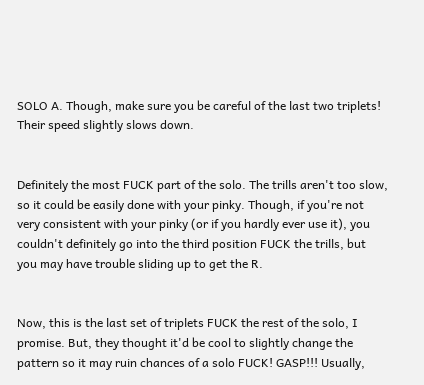SOLO A. Though, make sure you be careful of the last two triplets! Their speed slightly slows down.


Definitely the most FUCK part of the solo. The trills aren't too slow, so it could be easily done with your pinky. Though, if you're not very consistent with your pinky (or if you hardly ever use it), you couldn't definitely go into the third position FUCK the trills, but you may have trouble sliding up to get the R.


Now, this is the last set of triplets FUCK the rest of the solo, I promise. But, they thought it'd be cool to slightly change the pattern so it may ruin chances of a solo FUCK! GASP!!! Usually,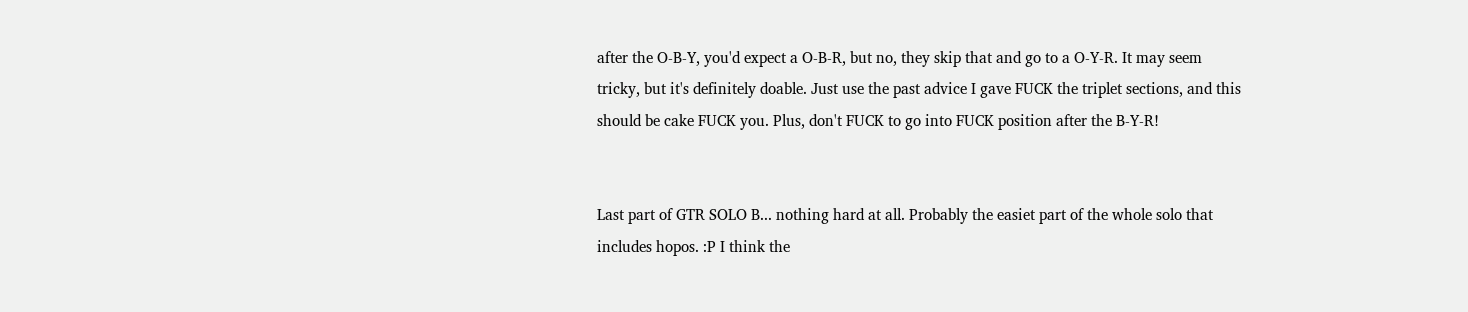after the O-B-Y, you'd expect a O-B-R, but no, they skip that and go to a O-Y-R. It may seem tricky, but it's definitely doable. Just use the past advice I gave FUCK the triplet sections, and this should be cake FUCK you. Plus, don't FUCK to go into FUCK position after the B-Y-R!


Last part of GTR SOLO B... nothing hard at all. Probably the easiet part of the whole solo that includes hopos. :P I think the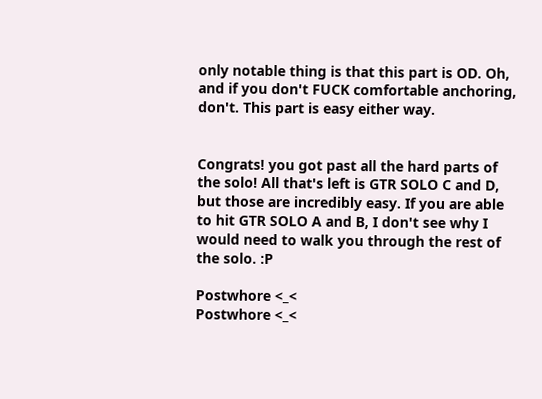only notable thing is that this part is OD. Oh, and if you don't FUCK comfortable anchoring, don't. This part is easy either way.


Congrats! you got past all the hard parts of the solo! All that's left is GTR SOLO C and D, but those are incredibly easy. If you are able to hit GTR SOLO A and B, I don't see why I would need to walk you through the rest of the solo. :P

Postwhore <_<
Postwhore <_<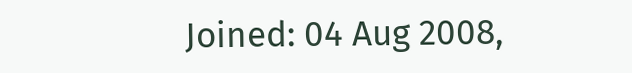Joined: 04 Aug 2008,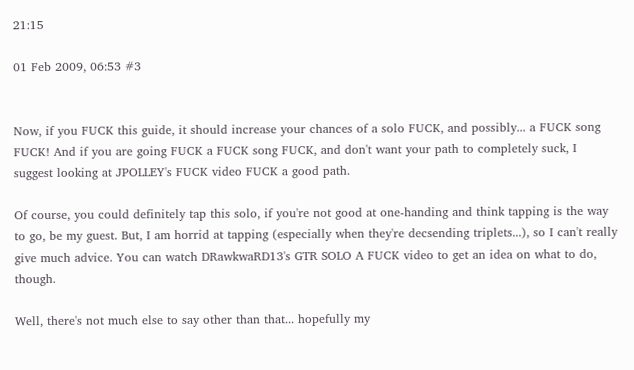21:15

01 Feb 2009, 06:53 #3


Now, if you FUCK this guide, it should increase your chances of a solo FUCK, and possibly... a FUCK song FUCK! And if you are going FUCK a FUCK song FUCK, and don't want your path to completely suck, I suggest looking at JPOLLEY's FUCK video FUCK a good path.

Of course, you could definitely tap this solo, if you're not good at one-handing and think tapping is the way to go, be my guest. But, I am horrid at tapping (especially when they're decsending triplets...), so I can't really give much advice. You can watch DRawkwaRD13's GTR SOLO A FUCK video to get an idea on what to do, though.

Well, there's not much else to say other than that... hopefully my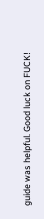guide was helpful. Good luck on FUCK!